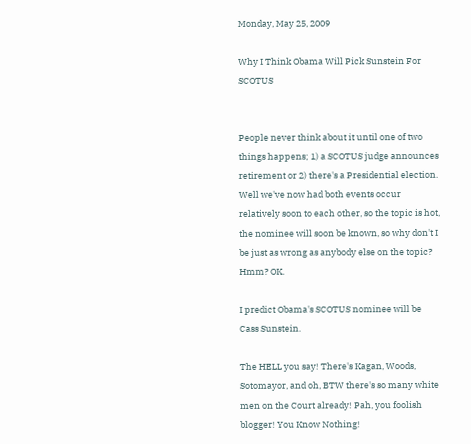Monday, May 25, 2009

Why I Think Obama Will Pick Sunstein For SCOTUS


People never think about it until one of two things happens; 1) a SCOTUS judge announces retirement or 2) there's a Presidential election. Well we've now had both events occur relatively soon to each other, so the topic is hot, the nominee will soon be known, so why don't I be just as wrong as anybody else on the topic? Hmm? OK.

I predict Obama's SCOTUS nominee will be Cass Sunstein.

The HELL you say! There's Kagan, Woods, Sotomayor, and oh, BTW there's so many white men on the Court already! Pah, you foolish blogger! You Know Nothing!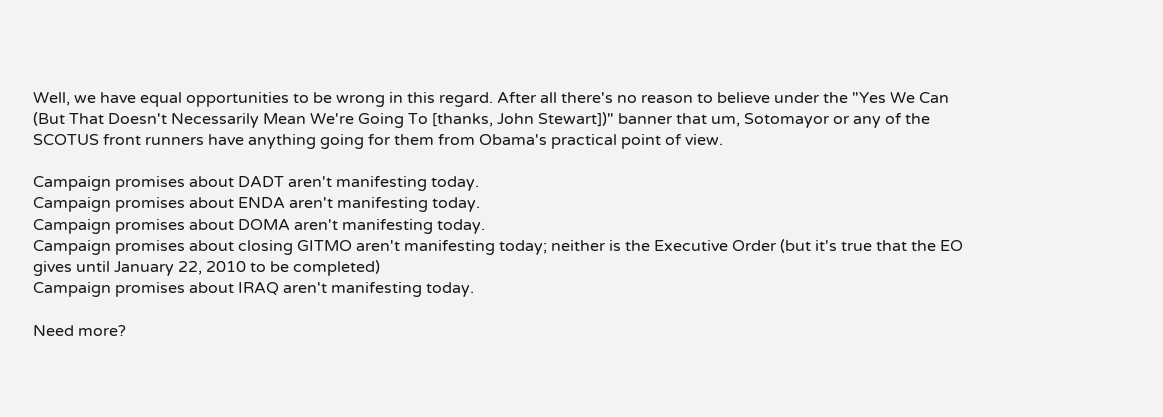Well, we have equal opportunities to be wrong in this regard. After all there's no reason to believe under the "Yes We Can (But That Doesn't Necessarily Mean We're Going To [thanks, John Stewart])" banner that um, Sotomayor or any of the SCOTUS front runners have anything going for them from Obama's practical point of view.

Campaign promises about DADT aren't manifesting today.
Campaign promises about ENDA aren't manifesting today.
Campaign promises about DOMA aren't manifesting today.
Campaign promises about closing GITMO aren't manifesting today; neither is the Executive Order (but it's true that the EO gives until January 22, 2010 to be completed)
Campaign promises about IRAQ aren't manifesting today.

Need more?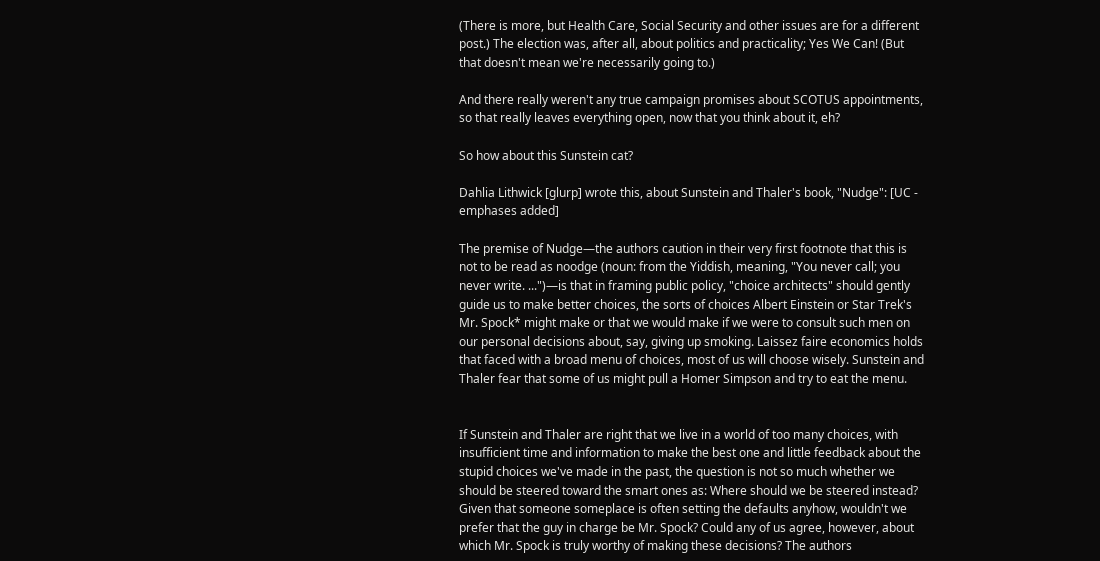(There is more, but Health Care, Social Security and other issues are for a different post.) The election was, after all, about politics and practicality; Yes We Can! (But that doesn't mean we're necessarily going to.)

And there really weren't any true campaign promises about SCOTUS appointments, so that really leaves everything open, now that you think about it, eh?

So how about this Sunstein cat?

Dahlia Lithwick [glurp] wrote this, about Sunstein and Thaler's book, "Nudge": [UC - emphases added]

The premise of Nudge—the authors caution in their very first footnote that this is not to be read as noodge (noun: from the Yiddish, meaning, "You never call; you never write. ...")—is that in framing public policy, "choice architects" should gently guide us to make better choices, the sorts of choices Albert Einstein or Star Trek's Mr. Spock* might make or that we would make if we were to consult such men on our personal decisions about, say, giving up smoking. Laissez faire economics holds that faced with a broad menu of choices, most of us will choose wisely. Sunstein and Thaler fear that some of us might pull a Homer Simpson and try to eat the menu.


If Sunstein and Thaler are right that we live in a world of too many choices, with insufficient time and information to make the best one and little feedback about the stupid choices we've made in the past, the question is not so much whether we should be steered toward the smart ones as: Where should we be steered instead? Given that someone someplace is often setting the defaults anyhow, wouldn't we prefer that the guy in charge be Mr. Spock? Could any of us agree, however, about which Mr. Spock is truly worthy of making these decisions? The authors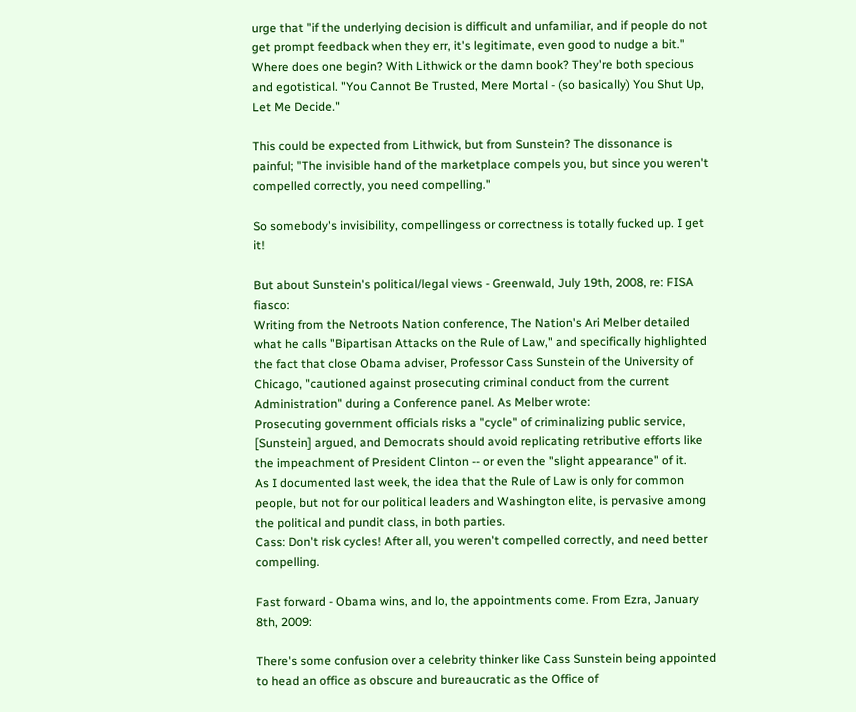urge that "if the underlying decision is difficult and unfamiliar, and if people do not get prompt feedback when they err, it's legitimate, even good to nudge a bit."
Where does one begin? With Lithwick or the damn book? They're both specious and egotistical. "You Cannot Be Trusted, Mere Mortal - (so basically) You Shut Up, Let Me Decide."

This could be expected from Lithwick, but from Sunstein? The dissonance is painful; "The invisible hand of the marketplace compels you, but since you weren't compelled correctly, you need compelling."

So somebody's invisibility, compellingess or correctness is totally fucked up. I get it!

But about Sunstein's political/legal views - Greenwald, July 19th, 2008, re: FISA fiasco:
Writing from the Netroots Nation conference, The Nation's Ari Melber detailed what he calls "Bipartisan Attacks on the Rule of Law," and specifically highlighted the fact that close Obama adviser, Professor Cass Sunstein of the University of Chicago, "cautioned against prosecuting criminal conduct from the current Administration" during a Conference panel. As Melber wrote:
Prosecuting government officials risks a "cycle" of criminalizing public service, [Sunstein] argued, and Democrats should avoid replicating retributive efforts like the impeachment of President Clinton -- or even the "slight appearance" of it.
As I documented last week, the idea that the Rule of Law is only for common people, but not for our political leaders and Washington elite, is pervasive among the political and pundit class, in both parties.
Cass: Don't risk cycles! After all, you weren't compelled correctly, and need better compelling.

Fast forward - Obama wins, and lo, the appointments come. From Ezra, January 8th, 2009:

There's some confusion over a celebrity thinker like Cass Sunstein being appointed to head an office as obscure and bureaucratic as the Office of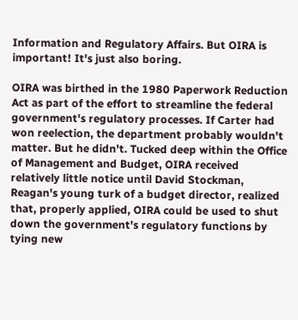Information and Regulatory Affairs. But OIRA is important! It's just also boring.

OIRA was birthed in the 1980 Paperwork Reduction Act as part of the effort to streamline the federal government's regulatory processes. If Carter had won reelection, the department probably wouldn't matter. But he didn't. Tucked deep within the Office of Management and Budget, OIRA received relatively little notice until David Stockman, Reagan's young turk of a budget director, realized that, properly applied, OIRA could be used to shut down the government's regulatory functions by tying new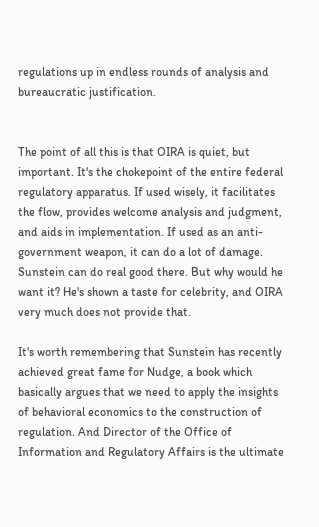regulations up in endless rounds of analysis and bureaucratic justification.


The point of all this is that OIRA is quiet, but important. It's the chokepoint of the entire federal regulatory apparatus. If used wisely, it facilitates the flow, provides welcome analysis and judgment, and aids in implementation. If used as an anti-government weapon, it can do a lot of damage. Sunstein can do real good there. But why would he want it? He's shown a taste for celebrity, and OIRA very much does not provide that.

It's worth remembering that Sunstein has recently achieved great fame for Nudge, a book which basically argues that we need to apply the insights of behavioral economics to the construction of regulation. And Director of the Office of Information and Regulatory Affairs is the ultimate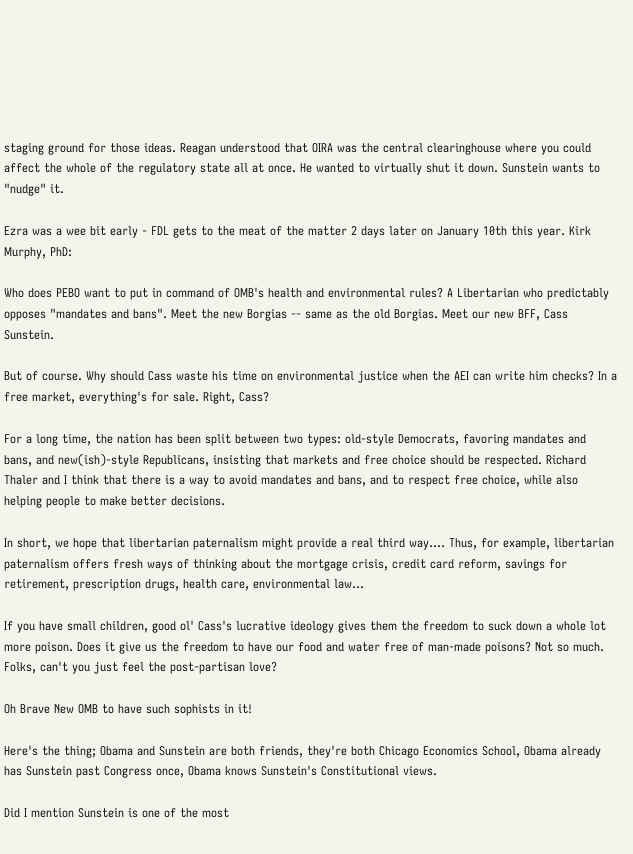staging ground for those ideas. Reagan understood that OIRA was the central clearinghouse where you could affect the whole of the regulatory state all at once. He wanted to virtually shut it down. Sunstein wants to "nudge" it.

Ezra was a wee bit early - FDL gets to the meat of the matter 2 days later on January 10th this year. Kirk Murphy, PhD:

Who does PEBO want to put in command of OMB's health and environmental rules? A Libertarian who predictably opposes "mandates and bans". Meet the new Borgias -- same as the old Borgias. Meet our new BFF, Cass Sunstein.

But of course. Why should Cass waste his time on environmental justice when the AEI can write him checks? In a free market, everything's for sale. Right, Cass?

For a long time, the nation has been split between two types: old-style Democrats, favoring mandates and bans, and new(ish)-style Republicans, insisting that markets and free choice should be respected. Richard Thaler and I think that there is a way to avoid mandates and bans, and to respect free choice, while also helping people to make better decisions.

In short, we hope that libertarian paternalism might provide a real third way.... Thus, for example, libertarian paternalism offers fresh ways of thinking about the mortgage crisis, credit card reform, savings for retirement, prescription drugs, health care, environmental law...

If you have small children, good ol' Cass's lucrative ideology gives them the freedom to suck down a whole lot more poison. Does it give us the freedom to have our food and water free of man-made poisons? Not so much. Folks, can't you just feel the post-partisan love?

Oh Brave New OMB to have such sophists in it!

Here's the thing; Obama and Sunstein are both friends, they're both Chicago Economics School, Obama already has Sunstein past Congress once, Obama knows Sunstein's Constitutional views.

Did I mention Sunstein is one of the most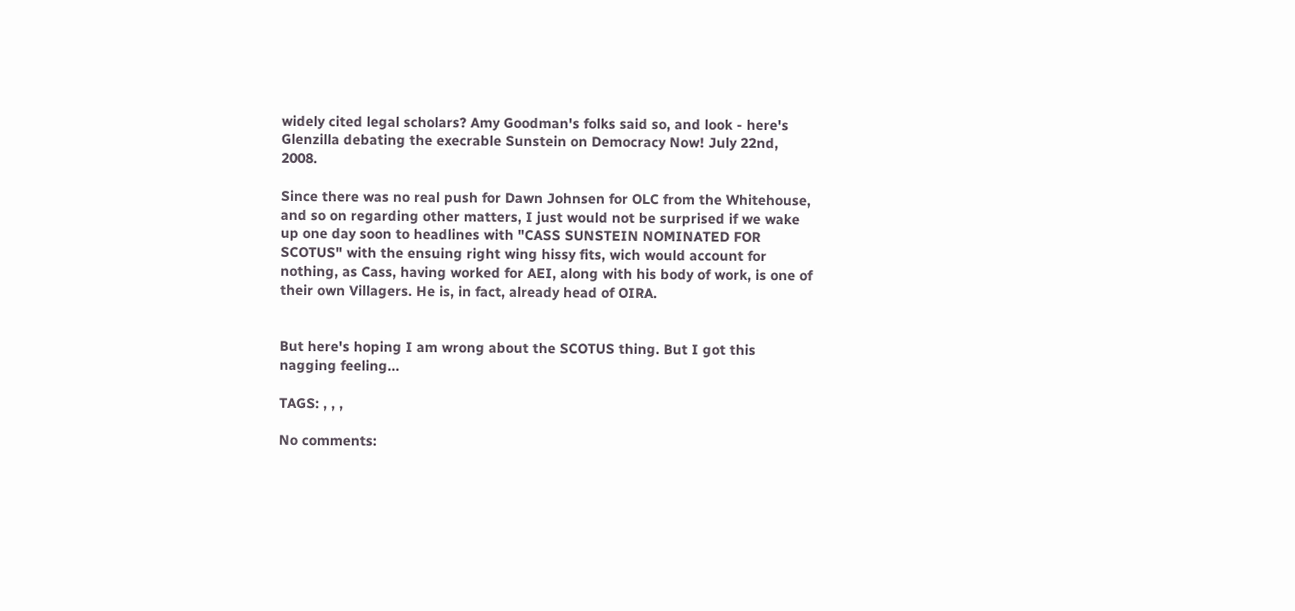widely cited legal scholars? Amy Goodman's folks said so, and look - here's Glenzilla debating the execrable Sunstein on Democracy Now! July 22nd, 2008.

Since there was no real push for Dawn Johnsen for OLC from the Whitehouse, and so on regarding other matters, I just would not be surprised if we wake up one day soon to headlines with "CASS SUNSTEIN NOMINATED FOR SCOTUS" with the ensuing right wing hissy fits, wich would account for nothing, as Cass, having worked for AEI, along with his body of work, is one of their own Villagers. He is, in fact, already head of OIRA.


But here's hoping I am wrong about the SCOTUS thing. But I got this nagging feeling...

TAGS: , , ,

No comments: